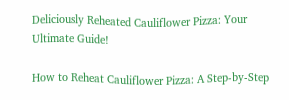Deliciously Reheated Cauliflower Pizza: Your Ultimate Guide!

How to Reheat Cauliflower Pizza: A Step-by-Step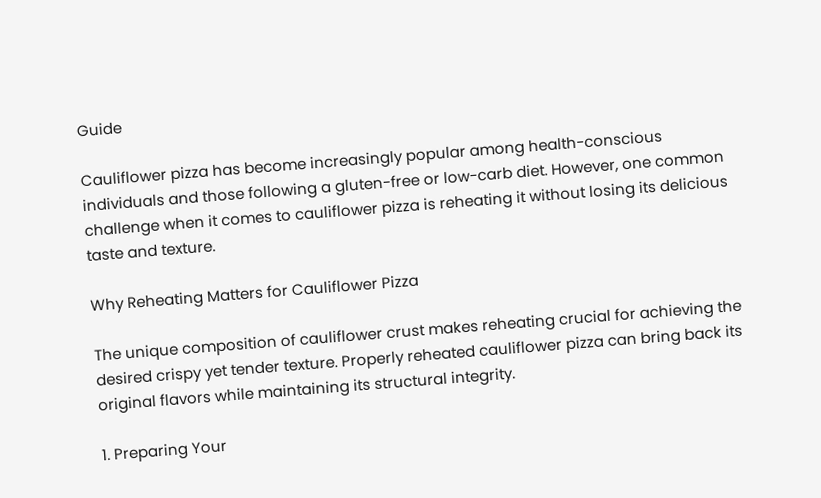Guide

Cauliflower pizza has become increasingly popular among health-conscious individuals and those following a gluten-free or low-carb diet. However, one common challenge when it comes to cauliflower pizza is reheating it without losing its delicious taste and texture.

Why Reheating Matters for Cauliflower Pizza

The unique composition of cauliflower crust makes reheating crucial for achieving the desired crispy yet tender texture. Properly reheated cauliflower pizza can bring back its original flavors while maintaining its structural integrity.

1. Preparing Your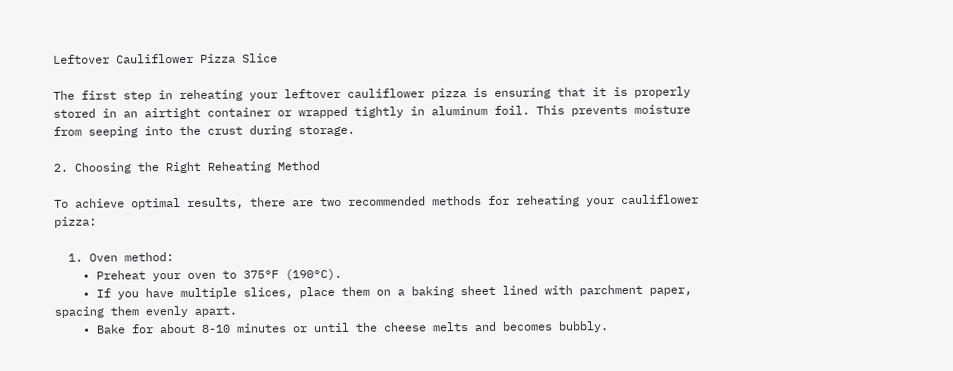Leftover Cauliflower Pizza Slice

The first step in reheating your leftover cauliflower pizza is ensuring that it is properly stored in an airtight container or wrapped tightly in aluminum foil. This prevents moisture from seeping into the crust during storage.

2. Choosing the Right Reheating Method

To achieve optimal results, there are two recommended methods for reheating your cauliflower pizza:

  1. Oven method:
    • Preheat your oven to 375°F (190°C).
    • If you have multiple slices, place them on a baking sheet lined with parchment paper, spacing them evenly apart.
    • Bake for about 8-10 minutes or until the cheese melts and becomes bubbly.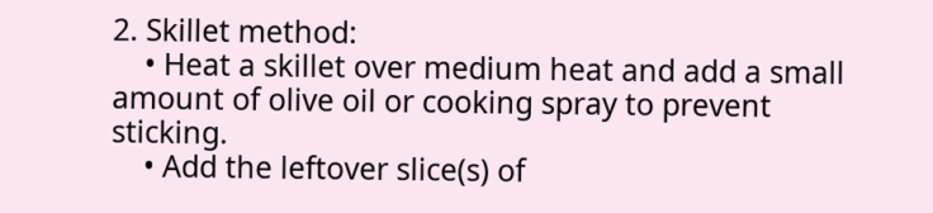2. Skillet method:
    • Heat a skillet over medium heat and add a small amount of olive oil or cooking spray to prevent sticking.
    • Add the leftover slice(s) of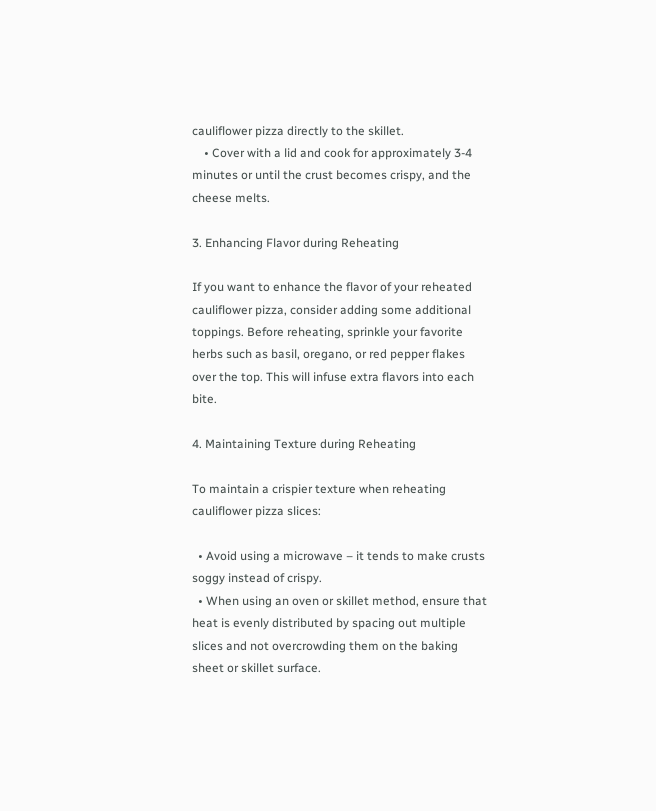cauliflower pizza directly to the skillet.
    • Cover with a lid and cook for approximately 3-4 minutes or until the crust becomes crispy, and the cheese melts.

3. Enhancing Flavor during Reheating

If you want to enhance the flavor of your reheated cauliflower pizza, consider adding some additional toppings. Before reheating, sprinkle your favorite herbs such as basil, oregano, or red pepper flakes over the top. This will infuse extra flavors into each bite.

4. Maintaining Texture during Reheating

To maintain a crispier texture when reheating cauliflower pizza slices:

  • Avoid using a microwave – it tends to make crusts soggy instead of crispy.
  • When using an oven or skillet method, ensure that heat is evenly distributed by spacing out multiple slices and not overcrowding them on the baking sheet or skillet surface.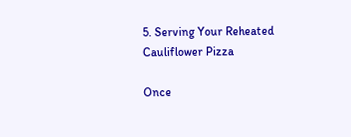5. Serving Your Reheated Cauliflower Pizza

Once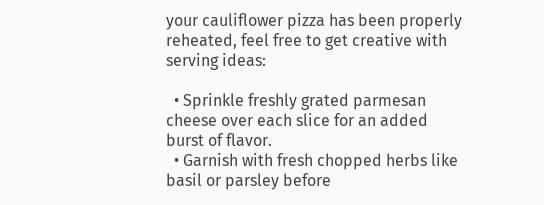your cauliflower pizza has been properly reheated, feel free to get creative with serving ideas:

  • Sprinkle freshly grated parmesan cheese over each slice for an added burst of flavor.
  • Garnish with fresh chopped herbs like basil or parsley before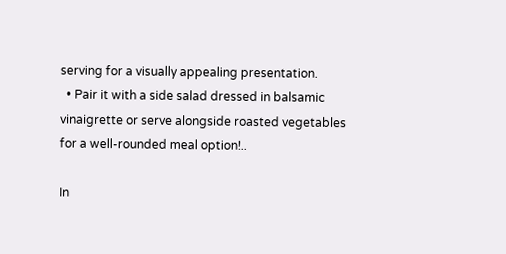serving for a visually appealing presentation.
  • Pair it with a side salad dressed in balsamic vinaigrette or serve alongside roasted vegetables for a well-rounded meal option!..

In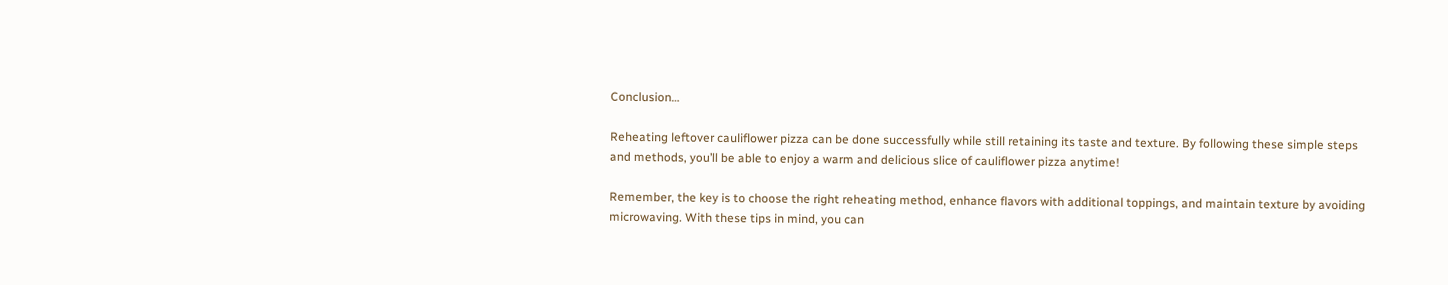Conclusion…

Reheating leftover cauliflower pizza can be done successfully while still retaining its taste and texture. By following these simple steps and methods, you’ll be able to enjoy a warm and delicious slice of cauliflower pizza anytime!

Remember, the key is to choose the right reheating method, enhance flavors with additional toppings, and maintain texture by avoiding microwaving. With these tips in mind, you can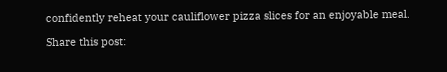confidently reheat your cauliflower pizza slices for an enjoyable meal.

Share this post: